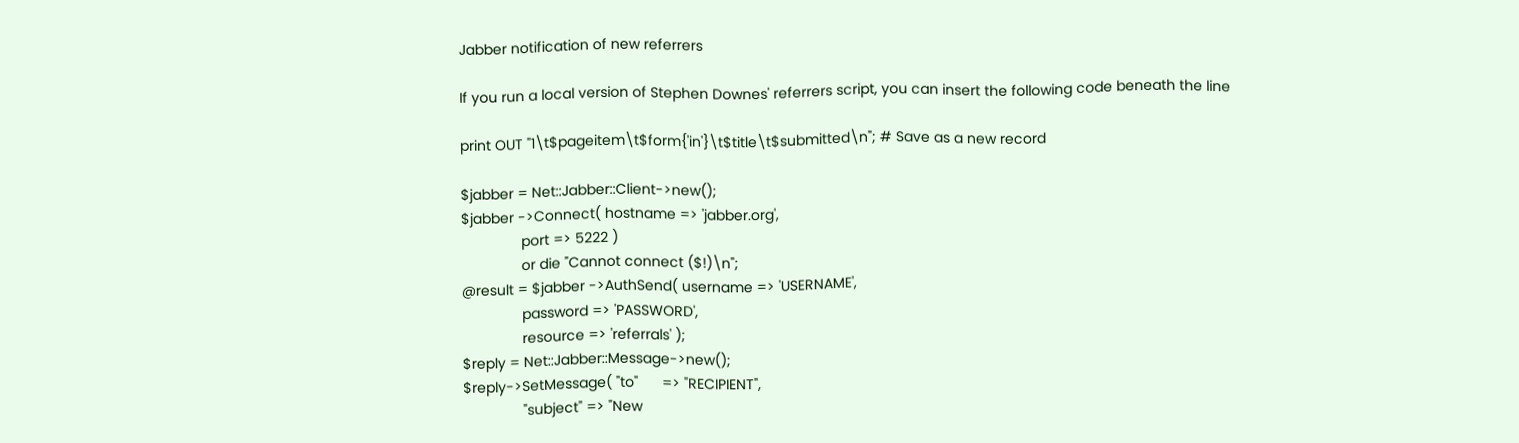Jabber notification of new referrers

If you run a local version of Stephen Downes' referrers script, you can insert the following code beneath the line

print OUT "1\t$pageitem\t$form{'in'}\t$title\t$submitted\n"; # Save as a new record

$jabber = Net::Jabber::Client->new();
$jabber ->Connect( hostname => 'jabber.org',
               port => 5222 )
               or die "Cannot connect ($!)\n";
@result = $jabber ->AuthSend( username => 'USERNAME',
               password => 'PASSWORD',
               resource => 'referrals' );
$reply = Net::Jabber::Message->new();
$reply->SetMessage( "to"      => "RECIPIENT",
               "subject" => "New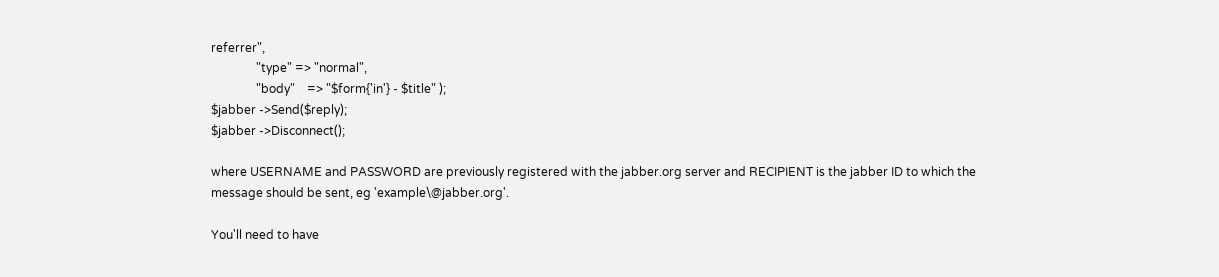referrer",
               "type" => "normal",
               "body"    => "$form{'in'} - $title" );
$jabber ->Send($reply);
$jabber ->Disconnect();

where USERNAME and PASSWORD are previously registered with the jabber.org server and RECIPIENT is the jabber ID to which the message should be sent, eg 'example\@jabber.org'.

You'll need to have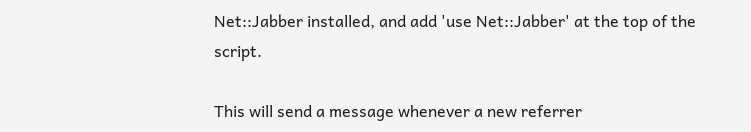Net::Jabber installed, and add 'use Net::Jabber' at the top of the script.

This will send a message whenever a new referrer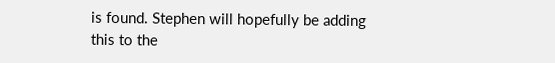is found. Stephen will hopefully be adding this to the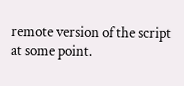remote version of the script at some point.